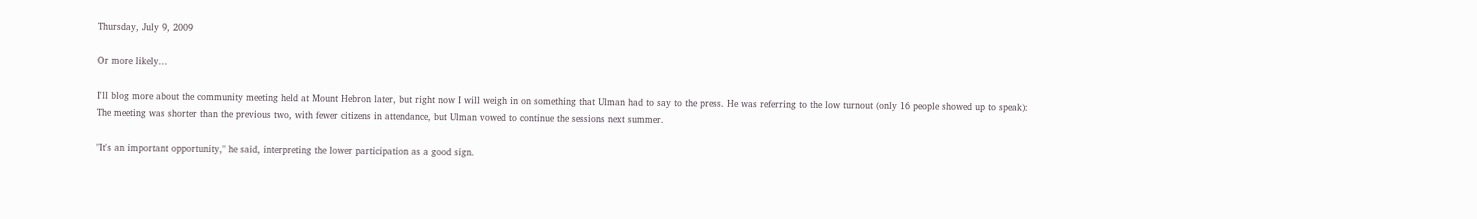Thursday, July 9, 2009

Or more likely...

I'll blog more about the community meeting held at Mount Hebron later, but right now I will weigh in on something that Ulman had to say to the press. He was referring to the low turnout (only 16 people showed up to speak):
The meeting was shorter than the previous two, with fewer citizens in attendance, but Ulman vowed to continue the sessions next summer.

"It's an important opportunity," he said, interpreting the lower participation as a good sign.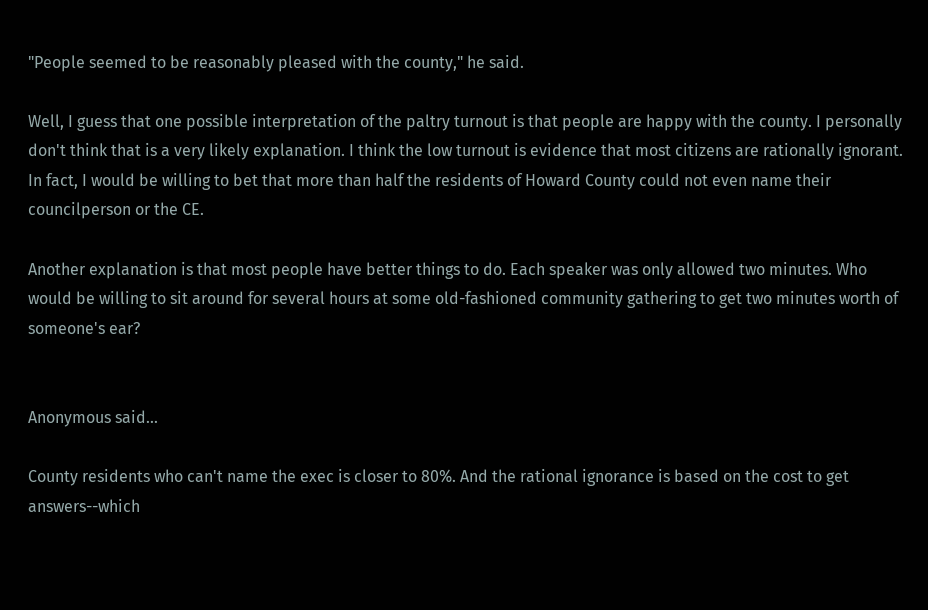"People seemed to be reasonably pleased with the county," he said.

Well, I guess that one possible interpretation of the paltry turnout is that people are happy with the county. I personally don't think that is a very likely explanation. I think the low turnout is evidence that most citizens are rationally ignorant. In fact, I would be willing to bet that more than half the residents of Howard County could not even name their councilperson or the CE.

Another explanation is that most people have better things to do. Each speaker was only allowed two minutes. Who would be willing to sit around for several hours at some old-fashioned community gathering to get two minutes worth of someone's ear?


Anonymous said...

County residents who can't name the exec is closer to 80%. And the rational ignorance is based on the cost to get answers--which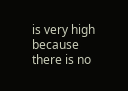is very high because there is no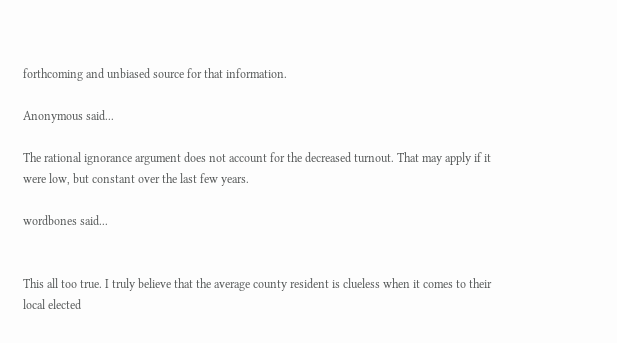forthcoming and unbiased source for that information.

Anonymous said...

The rational ignorance argument does not account for the decreased turnout. That may apply if it were low, but constant over the last few years.

wordbones said...


This all too true. I truly believe that the average county resident is clueless when it comes to their local elected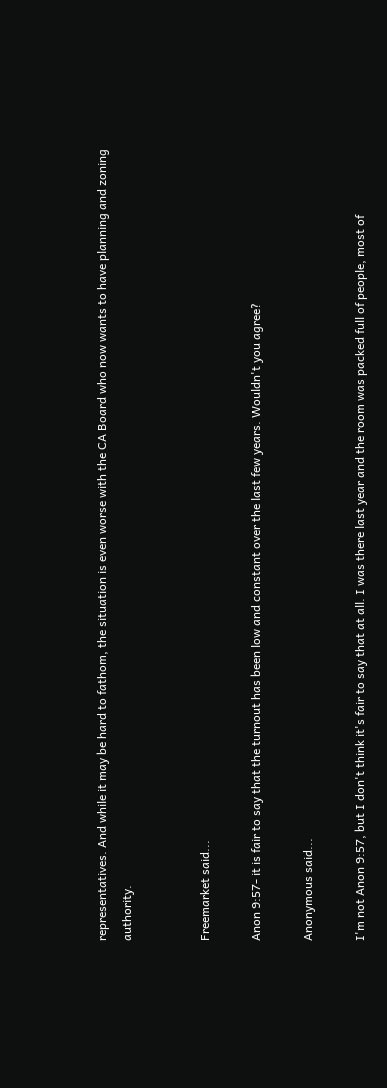representatives. And while it may be hard to fathom, the situation is even worse with the CA Board who now wants to have planning and zoning authority.


Freemarket said...

Anon 9:57- it is fair to say that the turnout has been low and constant over the last few years. Wouldn't you agree?

Anonymous said...

I'm not Anon 9:57, but I don't think it's fair to say that at all. I was there last year and the room was packed full of people, most of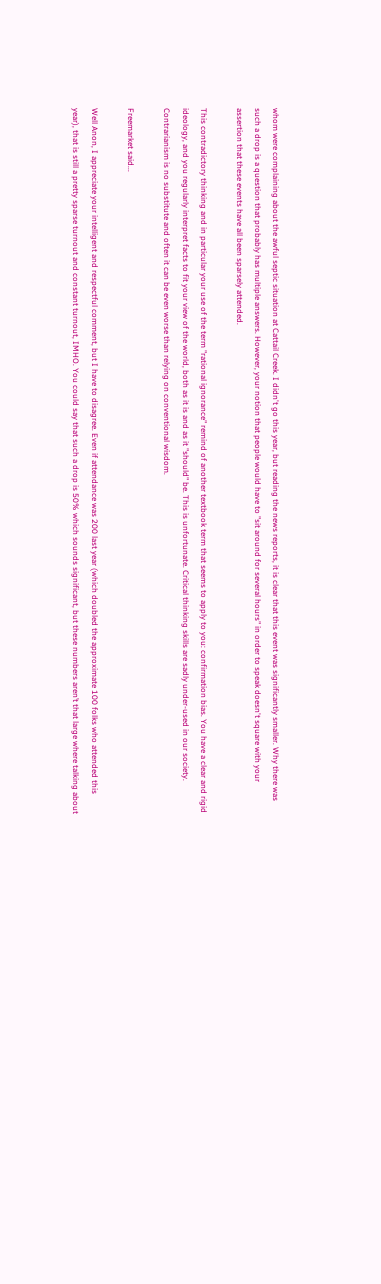whom were complaining about the awful septic situation at Cattail Creek. I didn't go this year, but reading the news reports, it is clear that this event was significantly smaller. Why there was such a drop is a question that probably has multiple answers. However, your notion that people would have to "sit around for several hours" in order to speak doesn't square with your assertion that these events have all been sparsely attended.

This contradictory thinking and in particular your use of the term "rational ignorance" remind of another textbook term that seems to apply to you: confirmation bias. You have a clear and rigid ideology, and you regularly interpret facts to fit your view of the world, both as it is and as it "should" be. This is unfortunate. Critical thinking skills are sadly under-used in our society. Contrarianism is no substitute and often it can be even worse than relying on conventional wisdom.

Freemarket said...

Well Anon, I appreciate your intelligent and respectful comment, but I have to disagree. Even if attendance was 200 last year (which doubled the approximate 100 folks who attended this year), that is still a pretty sparse turnout and constant turnout, IMHO. You could say that such a drop is 50% which sounds significant, but these numbers aren’t that large where talking about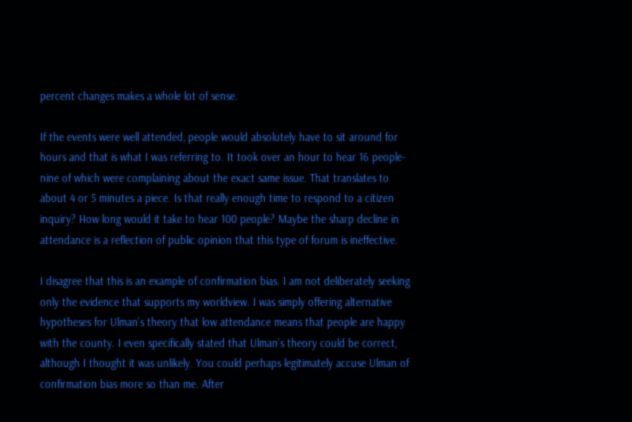percent changes makes a whole lot of sense.

If the events were well attended, people would absolutely have to sit around for hours and that is what I was referring to. It took over an hour to hear 16 people- nine of which were complaining about the exact same issue. That translates to about 4 or 5 minutes a piece. Is that really enough time to respond to a citizen inquiry? How long would it take to hear 100 people? Maybe the sharp decline in attendance is a reflection of public opinion that this type of forum is ineffective.

I disagree that this is an example of confirmation bias. I am not deliberately seeking only the evidence that supports my worldview. I was simply offering alternative hypotheses for Ulman’s theory that low attendance means that people are happy with the county. I even specifically stated that Ulman’s theory could be correct, although I thought it was unlikely. You could perhaps legitimately accuse Ulman of confirmation bias more so than me. After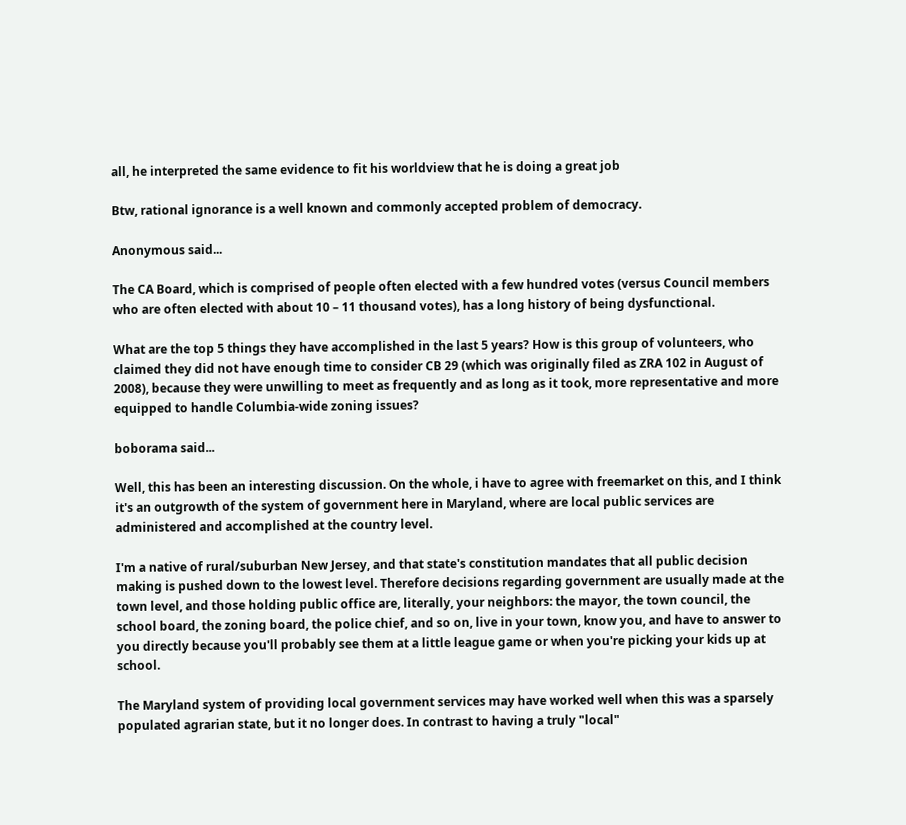all, he interpreted the same evidence to fit his worldview that he is doing a great job

Btw, rational ignorance is a well known and commonly accepted problem of democracy.

Anonymous said...

The CA Board, which is comprised of people often elected with a few hundred votes (versus Council members who are often elected with about 10 – 11 thousand votes), has a long history of being dysfunctional.

What are the top 5 things they have accomplished in the last 5 years? How is this group of volunteers, who claimed they did not have enough time to consider CB 29 (which was originally filed as ZRA 102 in August of 2008), because they were unwilling to meet as frequently and as long as it took, more representative and more equipped to handle Columbia-wide zoning issues?

boborama said...

Well, this has been an interesting discussion. On the whole, i have to agree with freemarket on this, and I think it's an outgrowth of the system of government here in Maryland, where are local public services are administered and accomplished at the country level.

I'm a native of rural/suburban New Jersey, and that state's constitution mandates that all public decision making is pushed down to the lowest level. Therefore decisions regarding government are usually made at the town level, and those holding public office are, literally, your neighbors: the mayor, the town council, the school board, the zoning board, the police chief, and so on, live in your town, know you, and have to answer to you directly because you'll probably see them at a little league game or when you're picking your kids up at school.

The Maryland system of providing local government services may have worked well when this was a sparsely populated agrarian state, but it no longer does. In contrast to having a truly "local"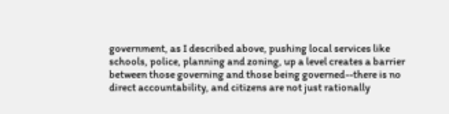government, as I described above, pushing local services like schools, police, planning and zoning, up a level creates a barrier between those governing and those being governed--there is no direct accountability, and citizens are not just rationally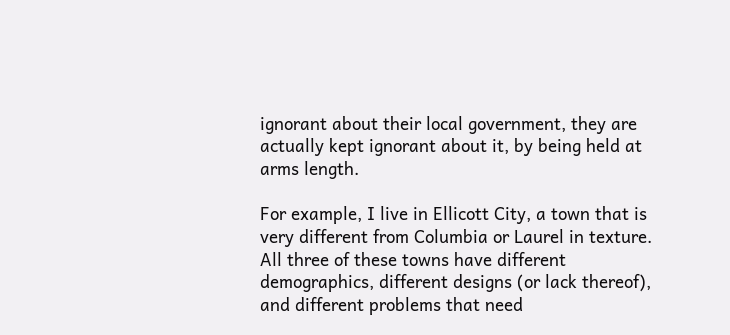ignorant about their local government, they are actually kept ignorant about it, by being held at arms length.

For example, I live in Ellicott City, a town that is very different from Columbia or Laurel in texture. All three of these towns have different demographics, different designs (or lack thereof), and different problems that need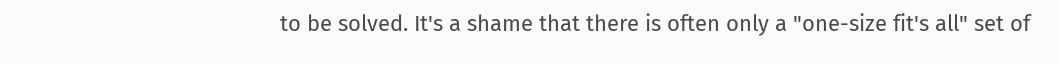to be solved. It's a shame that there is often only a "one-size fit's all" set of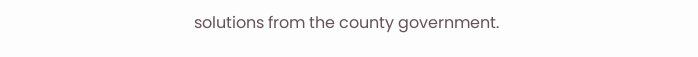solutions from the county government.